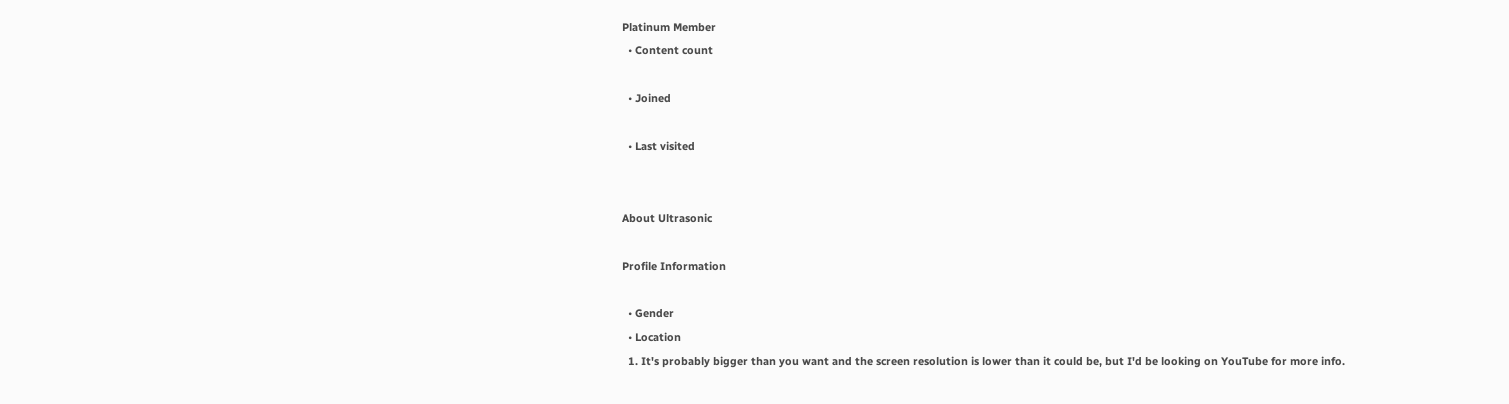Platinum Member
  • Content count

  • Joined

  • Last visited


About Ultrasonic

Profile Information

  • Gender
  • Location
  1. It's probably bigger than you want and the screen resolution is lower than it could be, but I'd be looking on YouTube for more info.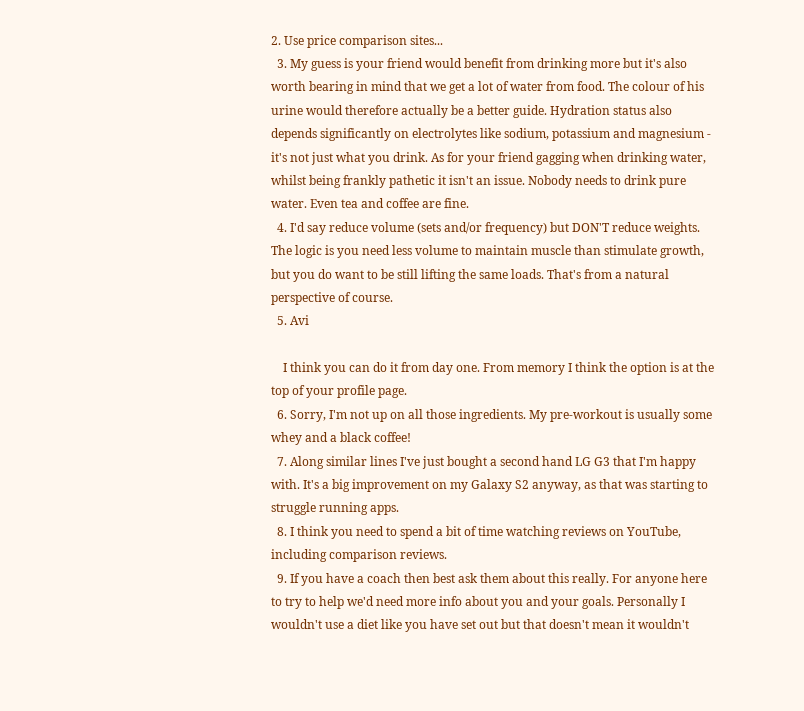2. Use price comparison sites...
  3. My guess is your friend would benefit from drinking more but it's also worth bearing in mind that we get a lot of water from food. The colour of his urine would therefore actually be a better guide. Hydration status also depends significantly on electrolytes like sodium, potassium and magnesium - it's not just what you drink. As for your friend gagging when drinking water, whilst being frankly pathetic it isn't an issue. Nobody needs to drink pure water. Even tea and coffee are fine.
  4. I'd say reduce volume (sets and/or frequency) but DON'T reduce weights. The logic is you need less volume to maintain muscle than stimulate growth, but you do want to be still lifting the same loads. That's from a natural perspective of course.
  5. Avi

    I think you can do it from day one. From memory I think the option is at the top of your profile page.
  6. Sorry, I'm not up on all those ingredients. My pre-workout is usually some whey and a black coffee!
  7. Along similar lines I've just bought a second hand LG G3 that I'm happy with. It's a big improvement on my Galaxy S2 anyway, as that was starting to struggle running apps.
  8. I think you need to spend a bit of time watching reviews on YouTube, including comparison reviews.
  9. If you have a coach then best ask them about this really. For anyone here to try to help we'd need more info about you and your goals. Personally I wouldn't use a diet like you have set out but that doesn't mean it wouldn't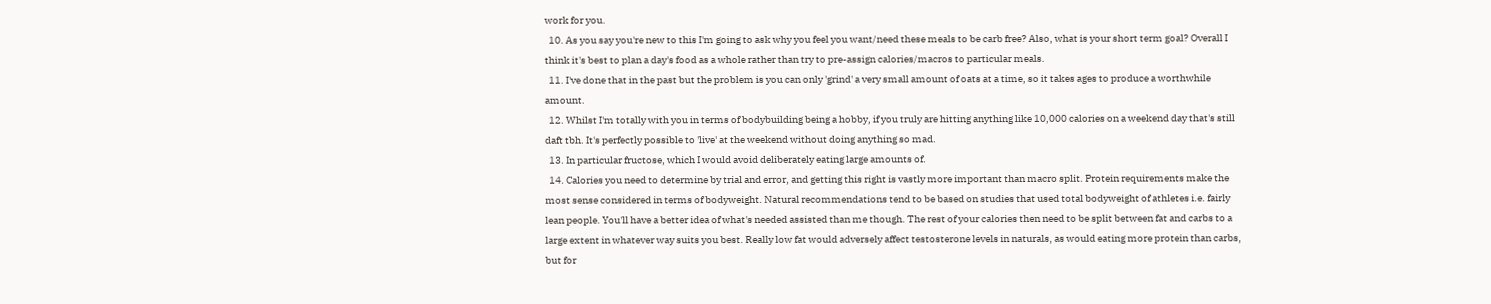work for you.
  10. As you say you're new to this I'm going to ask why you feel you want/need these meals to be carb free? Also, what is your short term goal? Overall I think it's best to plan a day's food as a whole rather than try to pre-assign calories/macros to particular meals.
  11. I've done that in the past but the problem is you can only 'grind' a very small amount of oats at a time, so it takes ages to produce a worthwhile amount.
  12. Whilst I'm totally with you in terms of bodybuilding being a hobby, if you truly are hitting anything like 10,000 calories on a weekend day that's still daft tbh. It's perfectly possible to 'live' at the weekend without doing anything so mad.
  13. In particular fructose, which I would avoid deliberately eating large amounts of.
  14. Calories you need to determine by trial and error, and getting this right is vastly more important than macro split. Protein requirements make the most sense considered in terms of bodyweight. Natural recommendations tend to be based on studies that used total bodyweight of athletes i.e. fairly lean people. You'll have a better idea of what's needed assisted than me though. The rest of your calories then need to be split between fat and carbs to a large extent in whatever way suits you best. Really low fat would adversely affect testosterone levels in naturals, as would eating more protein than carbs, but for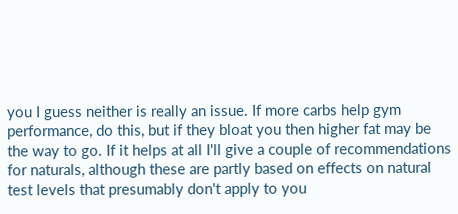you I guess neither is really an issue. If more carbs help gym performance, do this, but if they bloat you then higher fat may be the way to go. If it helps at all I'll give a couple of recommendations for naturals, although these are partly based on effects on natural test levels that presumably don't apply to you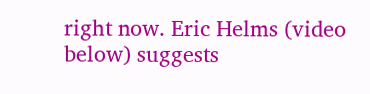right now. Eric Helms (video below) suggests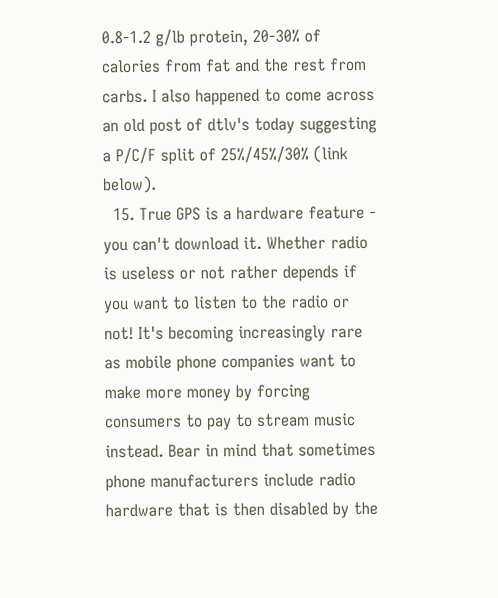0.8-1.2 g/lb protein, 20-30% of calories from fat and the rest from carbs. I also happened to come across an old post of dtlv's today suggesting a P/C/F split of 25%/45%/30% (link below).
  15. True GPS is a hardware feature - you can't download it. Whether radio is useless or not rather depends if you want to listen to the radio or not! It's becoming increasingly rare as mobile phone companies want to make more money by forcing consumers to pay to stream music instead. Bear in mind that sometimes phone manufacturers include radio hardware that is then disabled by the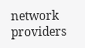network providers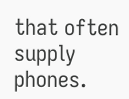that often supply phones.